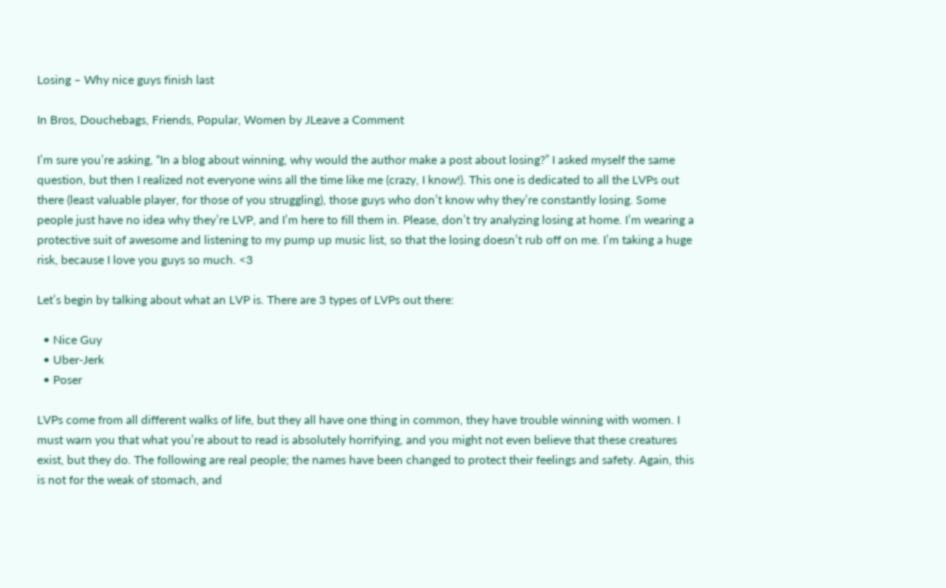Losing – Why nice guys finish last

In Bros, Douchebags, Friends, Popular, Women by JLeave a Comment

I’m sure you’re asking, “In a blog about winning, why would the author make a post about losing?” I asked myself the same question, but then I realized not everyone wins all the time like me (crazy, I know!). This one is dedicated to all the LVPs out there (least valuable player, for those of you struggling), those guys who don’t know why they’re constantly losing. Some people just have no idea why they’re LVP, and I’m here to fill them in. Please, don’t try analyzing losing at home. I’m wearing a protective suit of awesome and listening to my pump up music list, so that the losing doesn’t rub off on me. I’m taking a huge risk, because I love you guys so much. <3

Let’s begin by talking about what an LVP is. There are 3 types of LVPs out there:

  • Nice Guy
  • Uber-Jerk
  • Poser

LVPs come from all different walks of life, but they all have one thing in common, they have trouble winning with women. I must warn you that what you’re about to read is absolutely horrifying, and you might not even believe that these creatures exist, but they do. The following are real people; the names have been changed to protect their feelings and safety. Again, this is not for the weak of stomach, and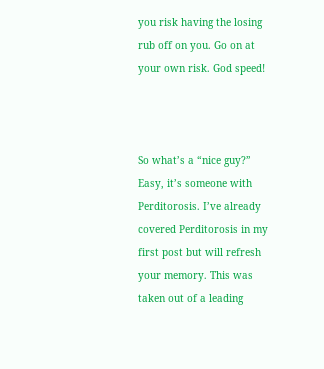you risk having the losing rub off on you. Go on at your own risk. God speed!



So what’s a “nice guy?” Easy, it’s someone with Perditorosis. I’ve already covered Perditorosis in my first post but will refresh your memory. This was taken out of a leading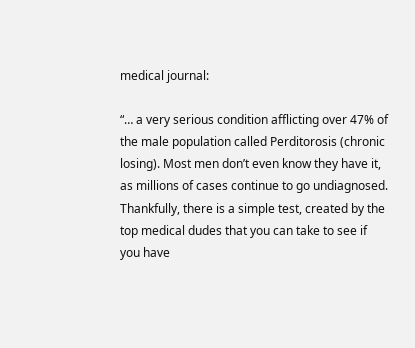medical journal:

“… a very serious condition afflicting over 47% of the male population called Perditorosis (chronic losing). Most men don’t even know they have it, as millions of cases continue to go undiagnosed. Thankfully, there is a simple test, created by the top medical dudes that you can take to see if you have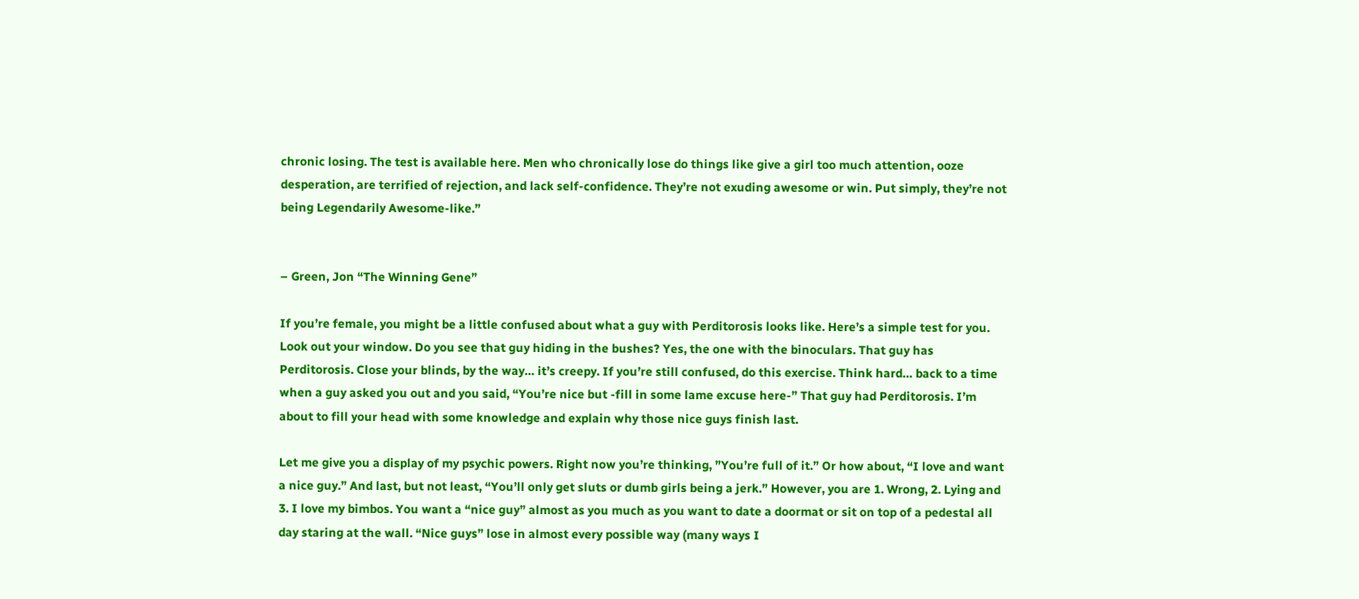chronic losing. The test is available here. Men who chronically lose do things like give a girl too much attention, ooze desperation, are terrified of rejection, and lack self-confidence. They’re not exuding awesome or win. Put simply, they’re not being Legendarily Awesome-like.”


– Green, Jon “The Winning Gene”

If you’re female, you might be a little confused about what a guy with Perditorosis looks like. Here’s a simple test for you. Look out your window. Do you see that guy hiding in the bushes? Yes, the one with the binoculars. That guy has Perditorosis. Close your blinds, by the way… it’s creepy. If you’re still confused, do this exercise. Think hard… back to a time when a guy asked you out and you said, “You’re nice but -fill in some lame excuse here-” That guy had Perditorosis. I’m about to fill your head with some knowledge and explain why those nice guys finish last.

Let me give you a display of my psychic powers. Right now you’re thinking, ”You’re full of it.” Or how about, “I love and want a nice guy.” And last, but not least, “You’ll only get sluts or dumb girls being a jerk.” However, you are 1. Wrong, 2. Lying and 3. I love my bimbos. You want a “nice guy” almost as you much as you want to date a doormat or sit on top of a pedestal all day staring at the wall. “Nice guys” lose in almost every possible way (many ways I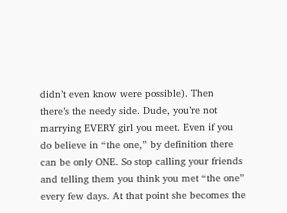didn’t even know were possible). Then there’s the needy side. Dude, you’re not marrying EVERY girl you meet. Even if you do believe in “the one,” by definition there can be only ONE. So stop calling your friends and telling them you think you met “the one” every few days. At that point she becomes the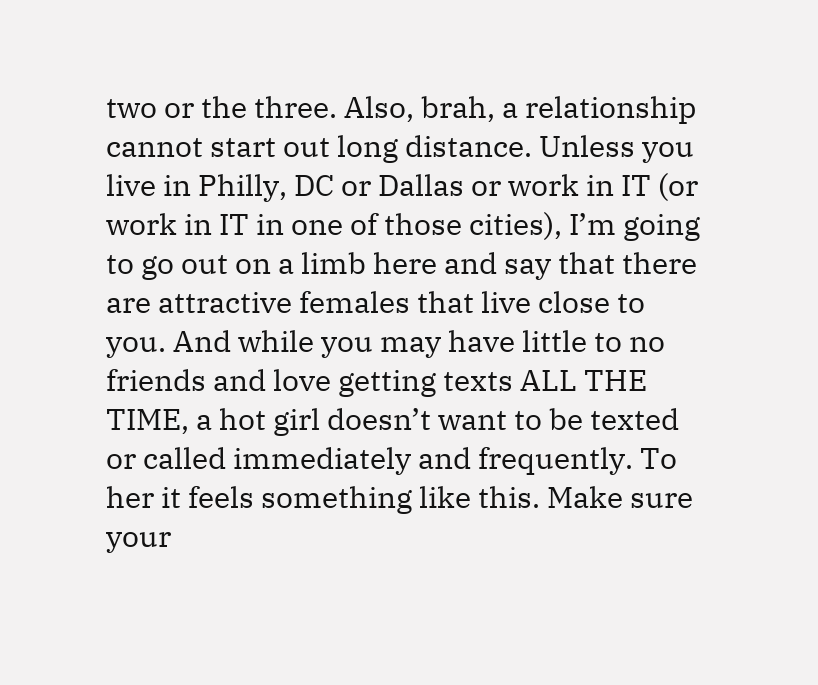two or the three. Also, brah, a relationship cannot start out long distance. Unless you live in Philly, DC or Dallas or work in IT (or work in IT in one of those cities), I’m going to go out on a limb here and say that there are attractive females that live close to you. And while you may have little to no friends and love getting texts ALL THE TIME, a hot girl doesn’t want to be texted or called immediately and frequently. To her it feels something like this. Make sure your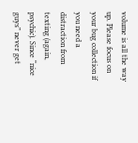volume is all the way up. Please focus on your bug collection if you need a distraction from texting (again, psychic). Since “nice guys” never get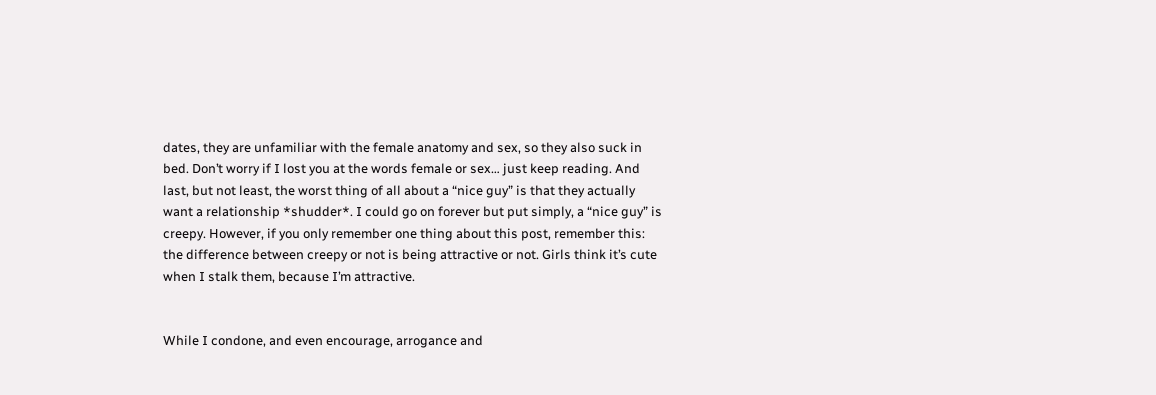dates, they are unfamiliar with the female anatomy and sex, so they also suck in bed. Don’t worry if I lost you at the words female or sex… just keep reading. And last, but not least, the worst thing of all about a “nice guy” is that they actually want a relationship *shudder*. I could go on forever but put simply, a “nice guy” is creepy. However, if you only remember one thing about this post, remember this: the difference between creepy or not is being attractive or not. Girls think it’s cute when I stalk them, because I’m attractive.


While I condone, and even encourage, arrogance and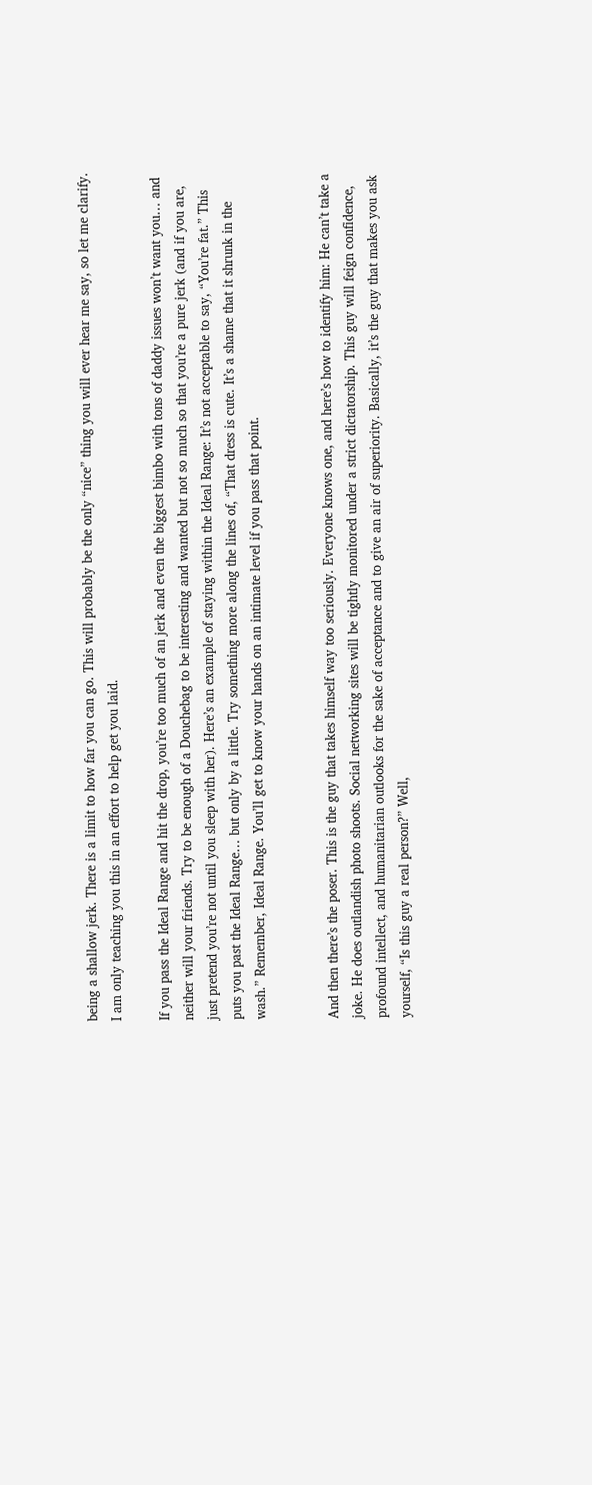being a shallow jerk. There is a limit to how far you can go. This will probably be the only “nice” thing you will ever hear me say, so let me clarify. I am only teaching you this in an effort to help get you laid.

If you pass the Ideal Range and hit the drop, you’re too much of an jerk and even the biggest bimbo with tons of daddy issues won’t want you… and neither will your friends. Try to be enough of a Douchebag to be interesting and wanted but not so much so that you’re a pure jerk (and if you are, just pretend you’re not until you sleep with her). Here’s an example of staying within the Ideal Range: It’s not acceptable to say, “You’re fat.” This puts you past the Ideal Range… but only by a little. Try something more along the lines of, “That dress is cute. It’s a shame that it shrunk in the wash.” Remember, Ideal Range. You’ll get to know your hands on an intimate level if you pass that point.


And then there’s the poser. This is the guy that takes himself way too seriously. Everyone knows one, and here’s how to identify him: He can’t take a joke. He does outlandish photo shoots. Social networking sites will be tightly monitored under a strict dictatorship. This guy will feign confidence, profound intellect, and humanitarian outlooks for the sake of acceptance and to give an air of superiority. Basically, it’s the guy that makes you ask yourself, “Is this guy a real person?” Well,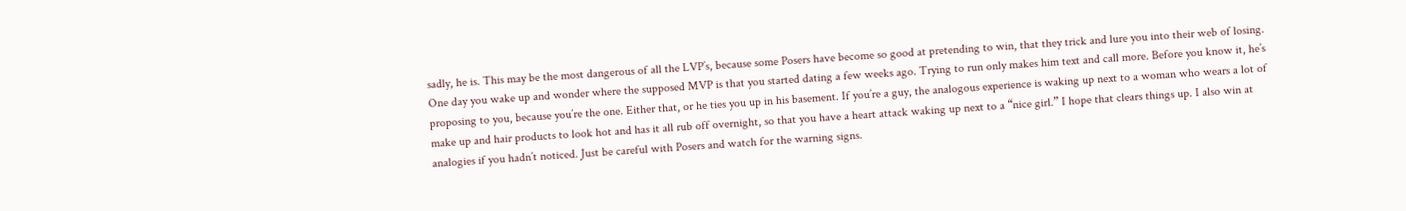sadly, he is. This may be the most dangerous of all the LVP’s, because some Posers have become so good at pretending to win, that they trick and lure you into their web of losing. One day you wake up and wonder where the supposed MVP is that you started dating a few weeks ago. Trying to run only makes him text and call more. Before you know it, he’s proposing to you, because you’re the one. Either that, or he ties you up in his basement. If you’re a guy, the analogous experience is waking up next to a woman who wears a lot of make up and hair products to look hot and has it all rub off overnight, so that you have a heart attack waking up next to a “nice girl.” I hope that clears things up. I also win at analogies if you hadn’t noticed. Just be careful with Posers and watch for the warning signs.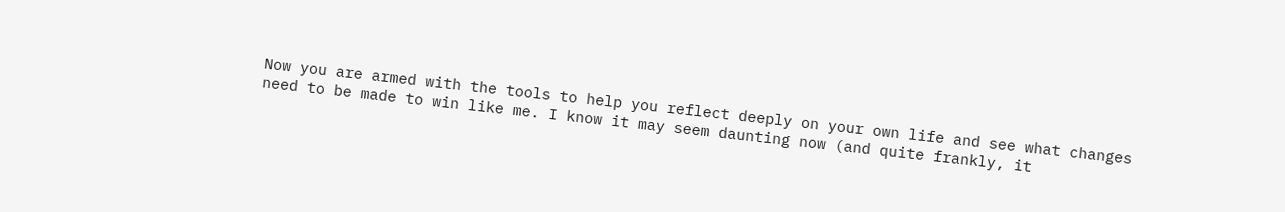Now you are armed with the tools to help you reflect deeply on your own life and see what changes need to be made to win like me. I know it may seem daunting now (and quite frankly, it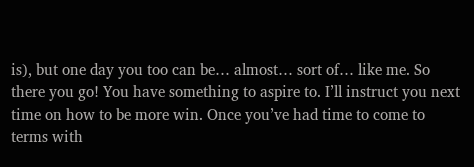is), but one day you too can be… almost… sort of… like me. So there you go! You have something to aspire to. I’ll instruct you next time on how to be more win. Once you’ve had time to come to terms with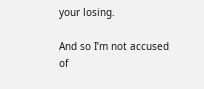your losing.

And so I’m not accused of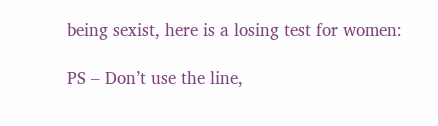being sexist, here is a losing test for women:

PS – Don’t use the line,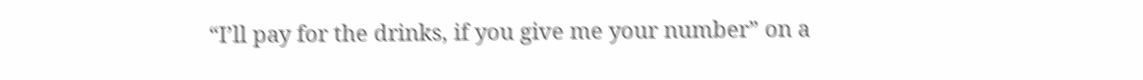“I’ll pay for the drinks, if you give me your number” on a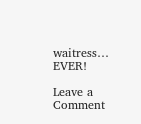waitress… EVER!

Leave a Comment